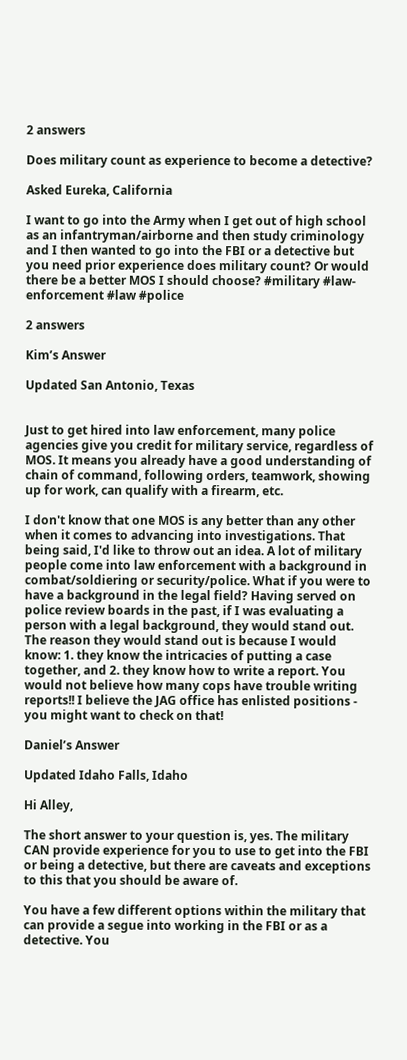2 answers

Does military count as experience to become a detective?

Asked Eureka, California

I want to go into the Army when I get out of high school as an infantryman/airborne and then study criminology and I then wanted to go into the FBI or a detective but you need prior experience does military count? Or would there be a better MOS I should choose? #military #law-enforcement #law #police

2 answers

Kim’s Answer

Updated San Antonio, Texas


Just to get hired into law enforcement, many police agencies give you credit for military service, regardless of MOS. It means you already have a good understanding of chain of command, following orders, teamwork, showing up for work, can qualify with a firearm, etc.

I don't know that one MOS is any better than any other when it comes to advancing into investigations. That being said, I'd like to throw out an idea. A lot of military people come into law enforcement with a background in combat/soldiering or security/police. What if you were to have a background in the legal field? Having served on police review boards in the past, if I was evaluating a person with a legal background, they would stand out. The reason they would stand out is because I would know: 1. they know the intricacies of putting a case together, and 2. they know how to write a report. You would not believe how many cops have trouble writing reports!! I believe the JAG office has enlisted positions - you might want to check on that!

Daniel’s Answer

Updated Idaho Falls, Idaho

Hi Alley,

The short answer to your question is, yes. The military CAN provide experience for you to use to get into the FBI or being a detective, but there are caveats and exceptions to this that you should be aware of.

You have a few different options within the military that can provide a segue into working in the FBI or as a detective. You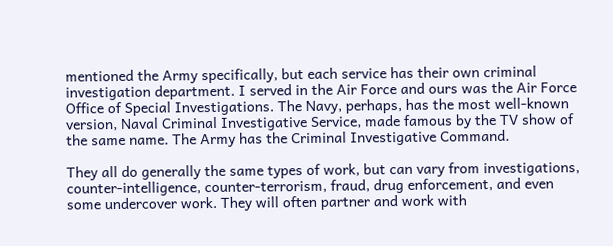mentioned the Army specifically, but each service has their own criminal investigation department. I served in the Air Force and ours was the Air Force Office of Special Investigations. The Navy, perhaps, has the most well-known version, Naval Criminal Investigative Service, made famous by the TV show of the same name. The Army has the Criminal Investigative Command.

They all do generally the same types of work, but can vary from investigations, counter-intelligence, counter-terrorism, fraud, drug enforcement, and even some undercover work. They will often partner and work with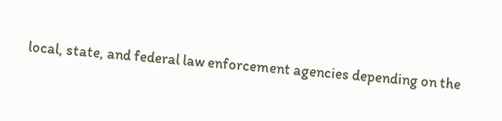local, state, and federal law enforcement agencies depending on the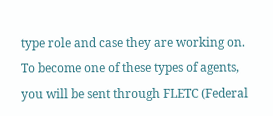type role and case they are working on. To become one of these types of agents, you will be sent through FLETC (Federal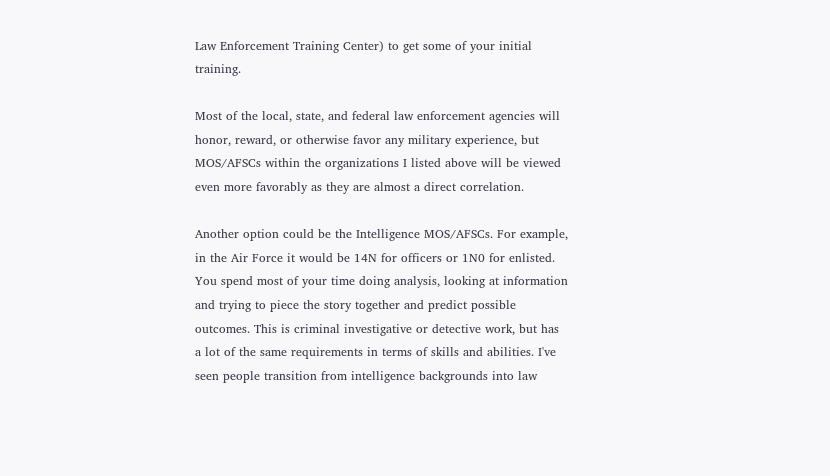Law Enforcement Training Center) to get some of your initial training.

Most of the local, state, and federal law enforcement agencies will honor, reward, or otherwise favor any military experience, but MOS/AFSCs within the organizations I listed above will be viewed even more favorably as they are almost a direct correlation.

Another option could be the Intelligence MOS/AFSCs. For example, in the Air Force it would be 14N for officers or 1N0 for enlisted. You spend most of your time doing analysis, looking at information and trying to piece the story together and predict possible outcomes. This is criminal investigative or detective work, but has a lot of the same requirements in terms of skills and abilities. I've seen people transition from intelligence backgrounds into law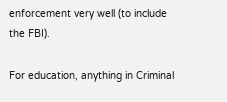enforcement very well (to include the FBI).

For education, anything in Criminal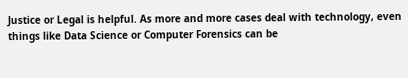Justice or Legal is helpful. As more and more cases deal with technology, even things like Data Science or Computer Forensics can be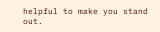helpful to make you stand out.